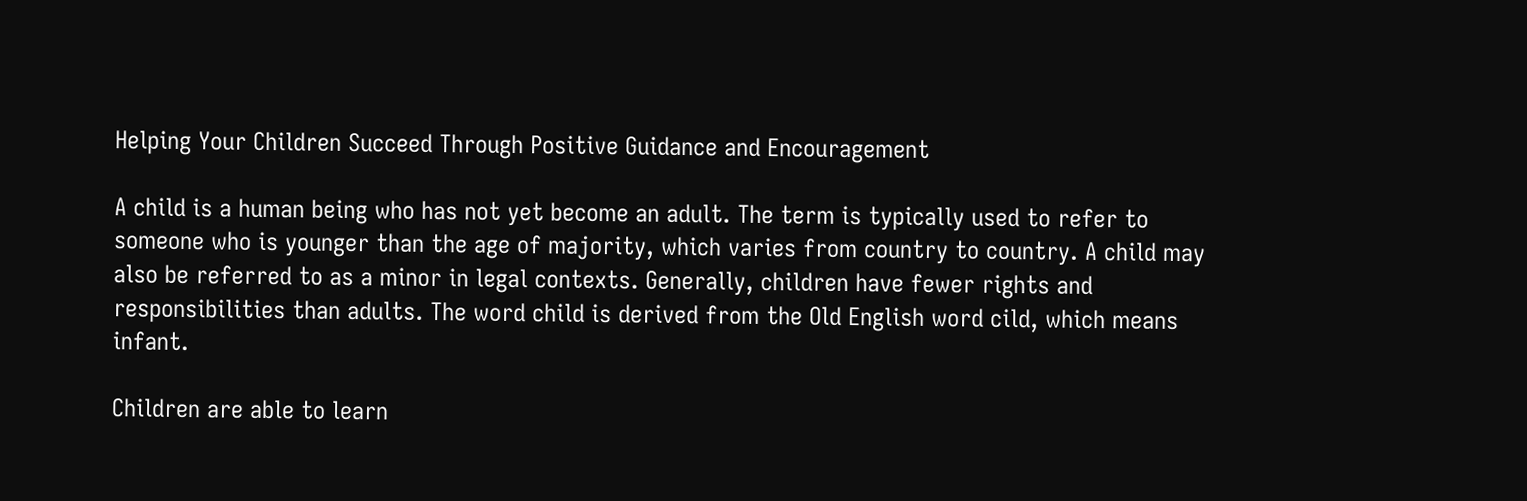Helping Your Children Succeed Through Positive Guidance and Encouragement

A child is a human being who has not yet become an adult. The term is typically used to refer to someone who is younger than the age of majority, which varies from country to country. A child may also be referred to as a minor in legal contexts. Generally, children have fewer rights and responsibilities than adults. The word child is derived from the Old English word cild, which means infant.

Children are able to learn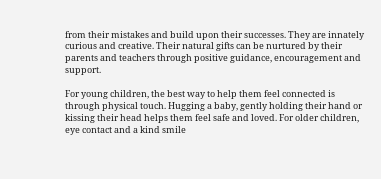from their mistakes and build upon their successes. They are innately curious and creative. Their natural gifts can be nurtured by their parents and teachers through positive guidance, encouragement and support.

For young children, the best way to help them feel connected is through physical touch. Hugging a baby, gently holding their hand or kissing their head helps them feel safe and loved. For older children, eye contact and a kind smile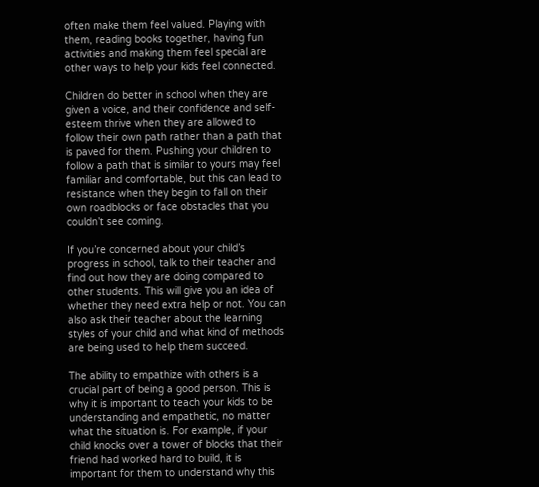often make them feel valued. Playing with them, reading books together, having fun activities and making them feel special are other ways to help your kids feel connected.

Children do better in school when they are given a voice, and their confidence and self-esteem thrive when they are allowed to follow their own path rather than a path that is paved for them. Pushing your children to follow a path that is similar to yours may feel familiar and comfortable, but this can lead to resistance when they begin to fall on their own roadblocks or face obstacles that you couldn’t see coming.

If you’re concerned about your child’s progress in school, talk to their teacher and find out how they are doing compared to other students. This will give you an idea of whether they need extra help or not. You can also ask their teacher about the learning styles of your child and what kind of methods are being used to help them succeed.

The ability to empathize with others is a crucial part of being a good person. This is why it is important to teach your kids to be understanding and empathetic, no matter what the situation is. For example, if your child knocks over a tower of blocks that their friend had worked hard to build, it is important for them to understand why this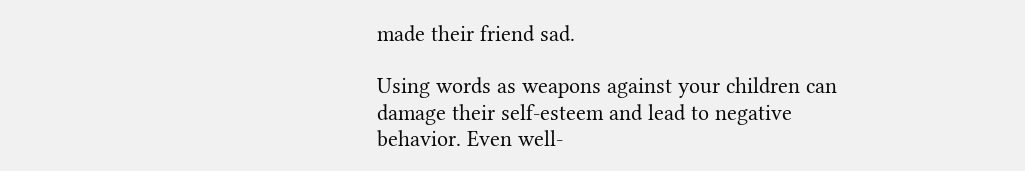made their friend sad.

Using words as weapons against your children can damage their self-esteem and lead to negative behavior. Even well-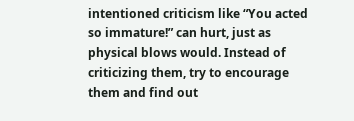intentioned criticism like “You acted so immature!” can hurt, just as physical blows would. Instead of criticizing them, try to encourage them and find out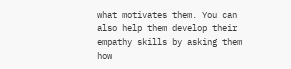what motivates them. You can also help them develop their empathy skills by asking them how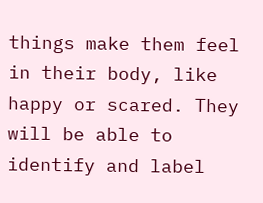things make them feel in their body, like happy or scared. They will be able to identify and label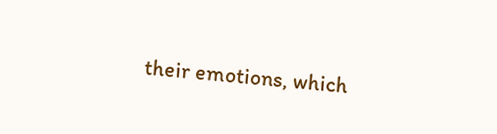their emotions, which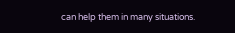can help them in many situations.